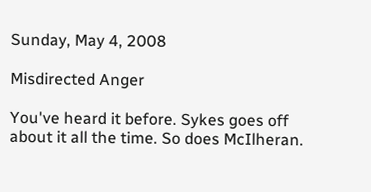Sunday, May 4, 2008

Misdirected Anger

You've heard it before. Sykes goes off about it all the time. So does McIlheran.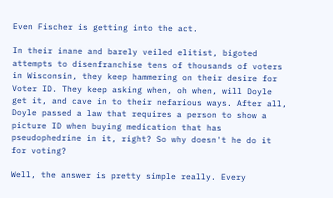Even Fischer is getting into the act.

In their inane and barely veiled elitist, bigoted attempts to disenfranchise tens of thousands of voters in Wisconsin, they keep hammering on their desire for Voter ID. They keep asking when, oh when, will Doyle get it, and cave in to their nefarious ways. After all, Doyle passed a law that requires a person to show a picture ID when buying medication that has pseudophedrine in it, right? So why doesn't he do it for voting?

Well, the answer is pretty simple really. Every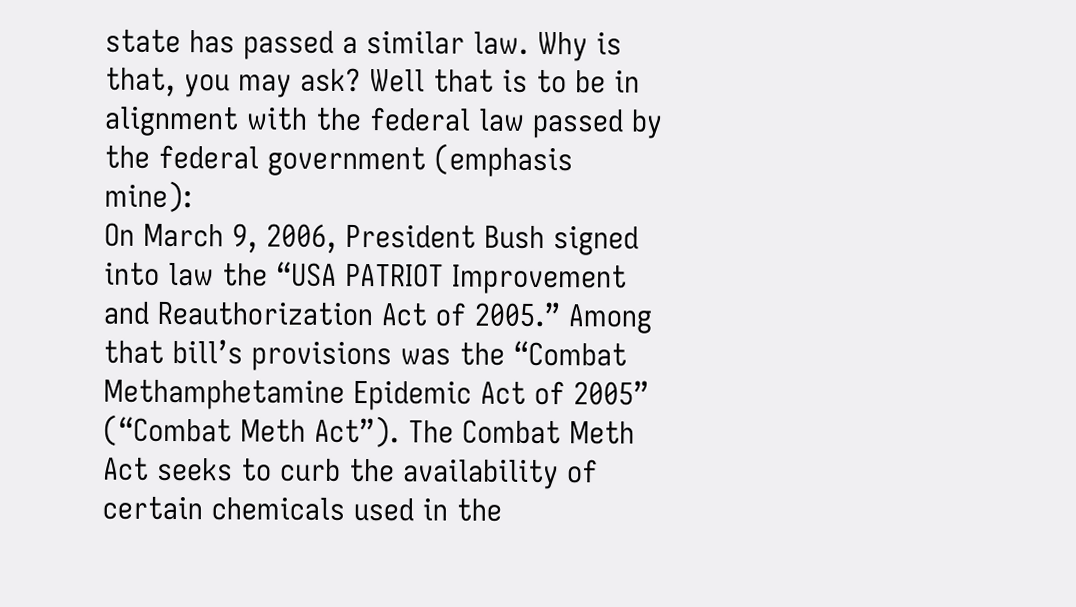state has passed a similar law. Why is that, you may ask? Well that is to be in alignment with the federal law passed by the federal government (emphasis mine):
On March 9, 2006, President Bush signed into law the “USA PATRIOT Improvement and Reauthorization Act of 2005.” Among that bill’s provisions was the “Combat Methamphetamine Epidemic Act of 2005” (“Combat Meth Act”). The Combat Meth Act seeks to curb the availability of certain chemicals used in the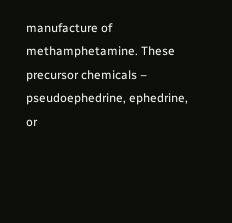manufacture of methamphetamine. These precursor chemicals – pseudoephedrine, ephedrine, or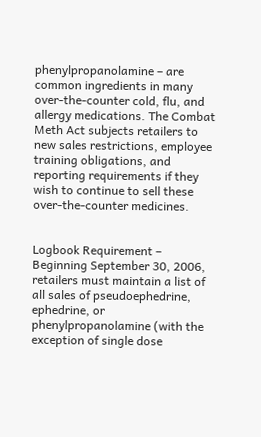phenylpropanolamine – are common ingredients in many over-the-counter cold, flu, and allergy medications. The Combat Meth Act subjects retailers to new sales restrictions, employee training obligations, and reporting requirements if they wish to continue to sell these over-the-counter medicines.


Logbook Requirement – Beginning September 30, 2006, retailers must maintain a list of all sales of pseudoephedrine, ephedrine, or phenylpropanolamine (with the exception of single dose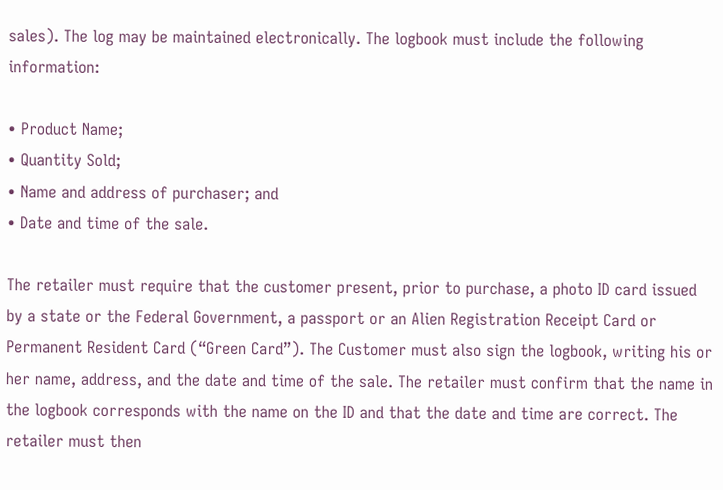sales). The log may be maintained electronically. The logbook must include the following information:

• Product Name;
• Quantity Sold;
• Name and address of purchaser; and
• Date and time of the sale.

The retailer must require that the customer present, prior to purchase, a photo ID card issued by a state or the Federal Government, a passport or an Alien Registration Receipt Card or Permanent Resident Card (“Green Card”). The Customer must also sign the logbook, writing his or her name, address, and the date and time of the sale. The retailer must confirm that the name in the logbook corresponds with the name on the ID and that the date and time are correct. The retailer must then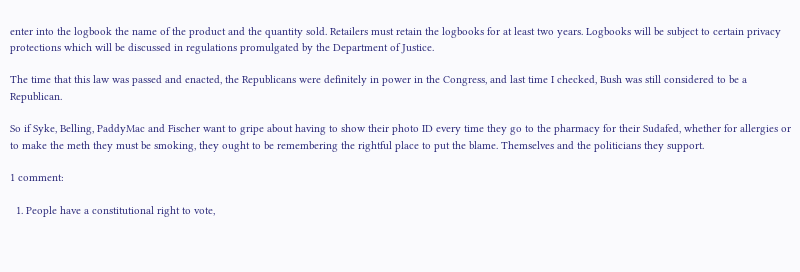enter into the logbook the name of the product and the quantity sold. Retailers must retain the logbooks for at least two years. Logbooks will be subject to certain privacy protections which will be discussed in regulations promulgated by the Department of Justice.

The time that this law was passed and enacted, the Republicans were definitely in power in the Congress, and last time I checked, Bush was still considered to be a Republican.

So if Syke, Belling, PaddyMac and Fischer want to gripe about having to show their photo ID every time they go to the pharmacy for their Sudafed, whether for allergies or to make the meth they must be smoking, they ought to be remembering the rightful place to put the blame. Themselves and the politicians they support.

1 comment:

  1. People have a constitutional right to vote,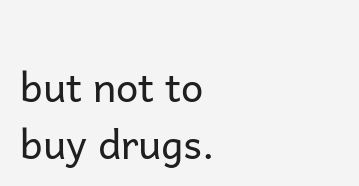but not to buy drugs.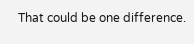That could be one difference.